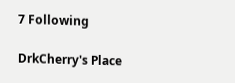7 Following

DrkCherry's Place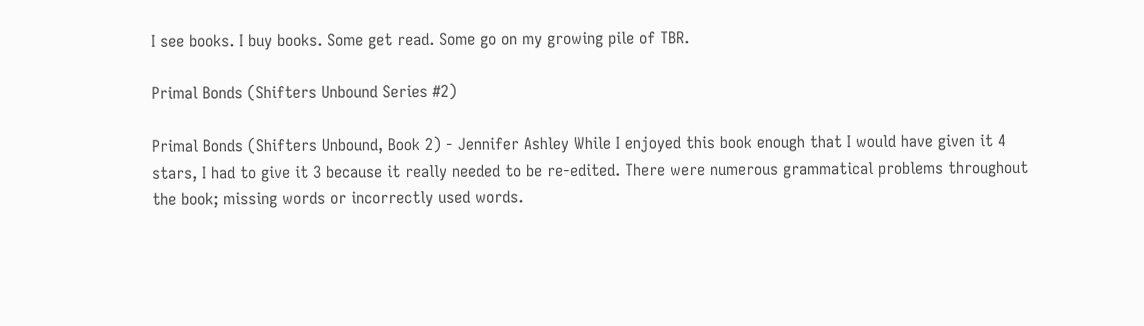I see books. I buy books. Some get read. Some go on my growing pile of TBR.

Primal Bonds (Shifters Unbound Series #2)

Primal Bonds (Shifters Unbound, Book 2) - Jennifer Ashley While I enjoyed this book enough that I would have given it 4 stars, I had to give it 3 because it really needed to be re-edited. There were numerous grammatical problems throughout the book; missing words or incorrectly used words.